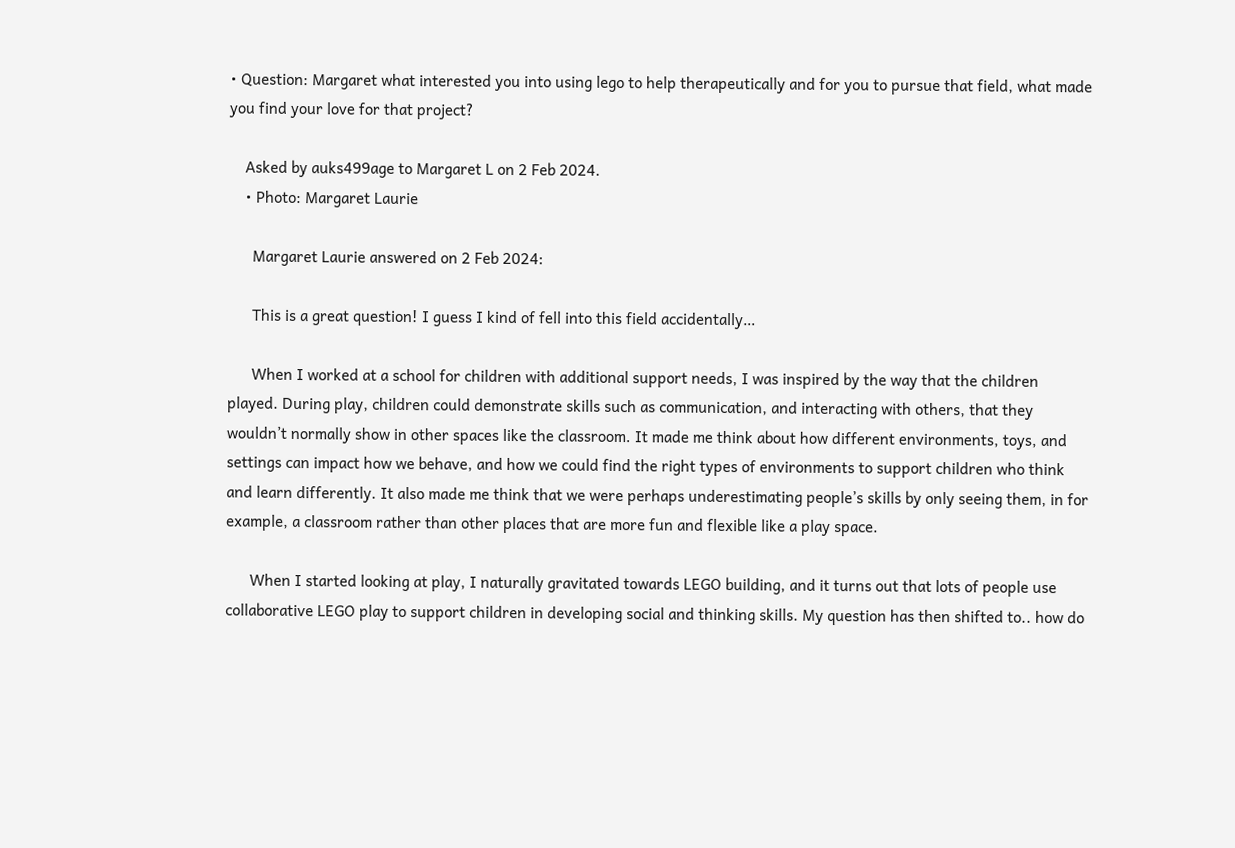• Question: Margaret what interested you into using lego to help therapeutically and for you to pursue that field, what made you find your love for that project?

    Asked by auks499age to Margaret L on 2 Feb 2024.
    • Photo: Margaret Laurie

      Margaret Laurie answered on 2 Feb 2024:

      This is a great question! I guess I kind of fell into this field accidentally…

      When I worked at a school for children with additional support needs, I was inspired by the way that the children played. During play, children could demonstrate skills such as communication, and interacting with others, that they wouldn’t normally show in other spaces like the classroom. It made me think about how different environments, toys, and settings can impact how we behave, and how we could find the right types of environments to support children who think and learn differently. It also made me think that we were perhaps underestimating people’s skills by only seeing them, in for example, a classroom rather than other places that are more fun and flexible like a play space.

      When I started looking at play, I naturally gravitated towards LEGO building, and it turns out that lots of people use collaborative LEGO play to support children in developing social and thinking skills. My question has then shifted to.. how do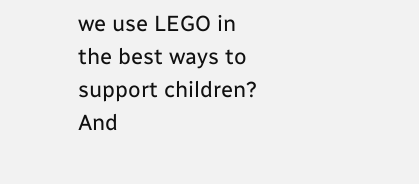we use LEGO in the best ways to support children? And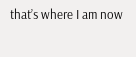that’s where I am now